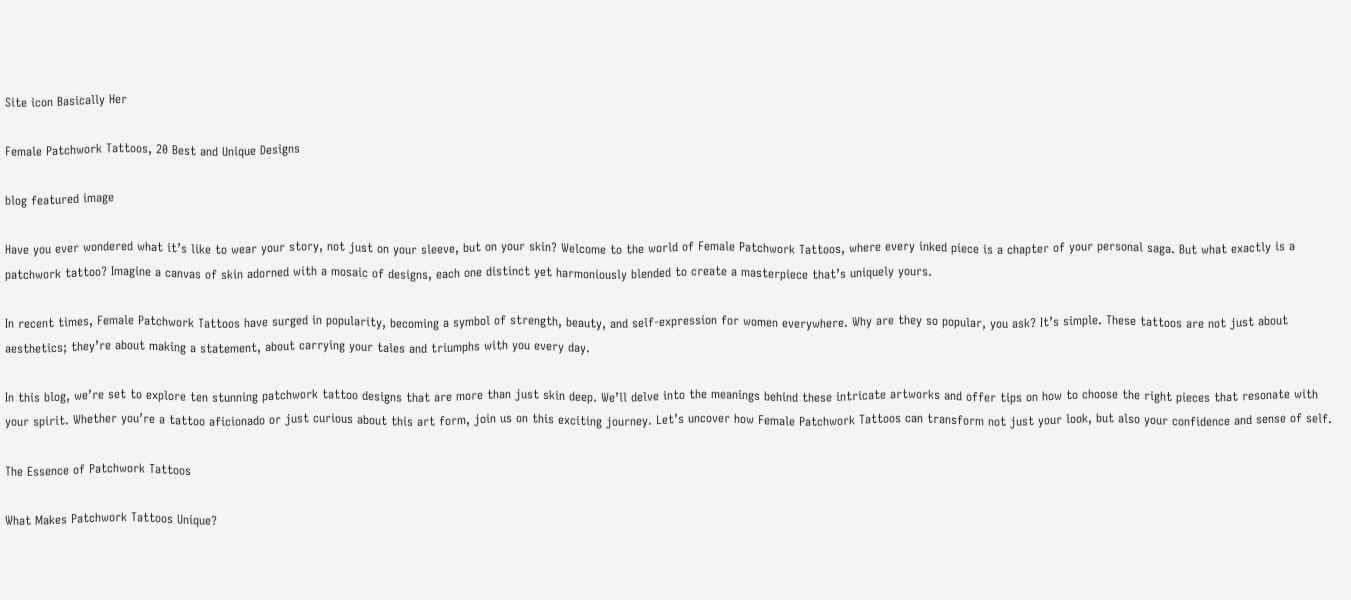Site icon Basically Her

Female Patchwork Tattoos, 20 Best and Unique Designs

blog featured image

Have you ever wondered what it’s like to wear your story, not just on your sleeve, but on your skin? Welcome to the world of Female Patchwork Tattoos, where every inked piece is a chapter of your personal saga. But what exactly is a patchwork tattoo? Imagine a canvas of skin adorned with a mosaic of designs, each one distinct yet harmoniously blended to create a masterpiece that’s uniquely yours.

In recent times, Female Patchwork Tattoos have surged in popularity, becoming a symbol of strength, beauty, and self-expression for women everywhere. Why are they so popular, you ask? It’s simple. These tattoos are not just about aesthetics; they’re about making a statement, about carrying your tales and triumphs with you every day.

In this blog, we’re set to explore ten stunning patchwork tattoo designs that are more than just skin deep. We’ll delve into the meanings behind these intricate artworks and offer tips on how to choose the right pieces that resonate with your spirit. Whether you’re a tattoo aficionado or just curious about this art form, join us on this exciting journey. Let’s uncover how Female Patchwork Tattoos can transform not just your look, but also your confidence and sense of self.

The Essence of Patchwork Tattoos

What Makes Patchwork Tattoos Unique?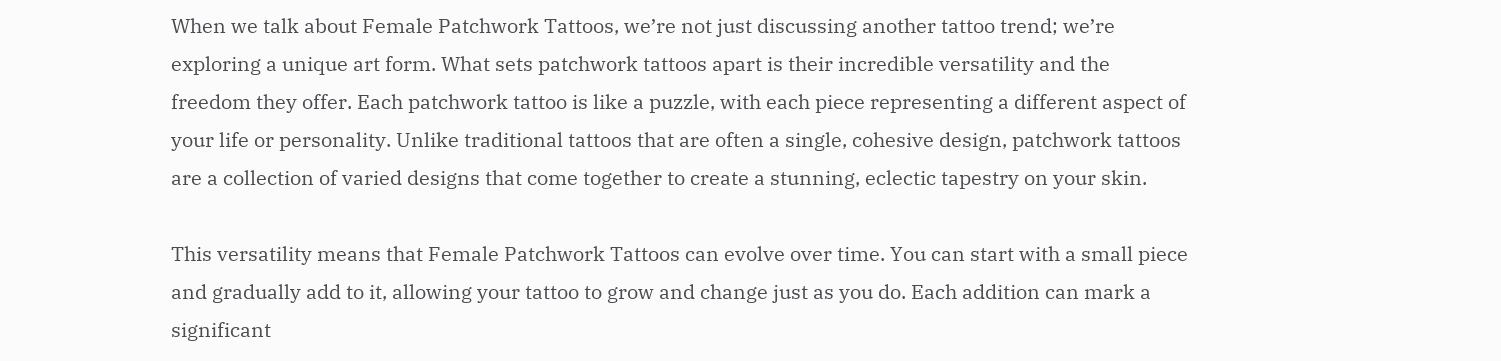When we talk about Female Patchwork Tattoos, we’re not just discussing another tattoo trend; we’re exploring a unique art form. What sets patchwork tattoos apart is their incredible versatility and the freedom they offer. Each patchwork tattoo is like a puzzle, with each piece representing a different aspect of your life or personality. Unlike traditional tattoos that are often a single, cohesive design, patchwork tattoos are a collection of varied designs that come together to create a stunning, eclectic tapestry on your skin.

This versatility means that Female Patchwork Tattoos can evolve over time. You can start with a small piece and gradually add to it, allowing your tattoo to grow and change just as you do. Each addition can mark a significant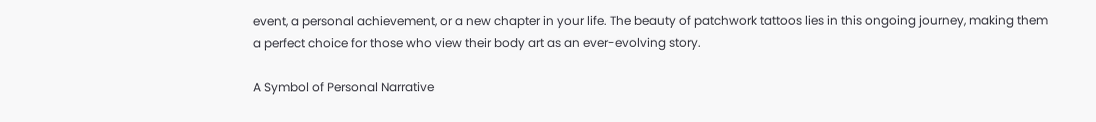event, a personal achievement, or a new chapter in your life. The beauty of patchwork tattoos lies in this ongoing journey, making them a perfect choice for those who view their body art as an ever-evolving story.

A Symbol of Personal Narrative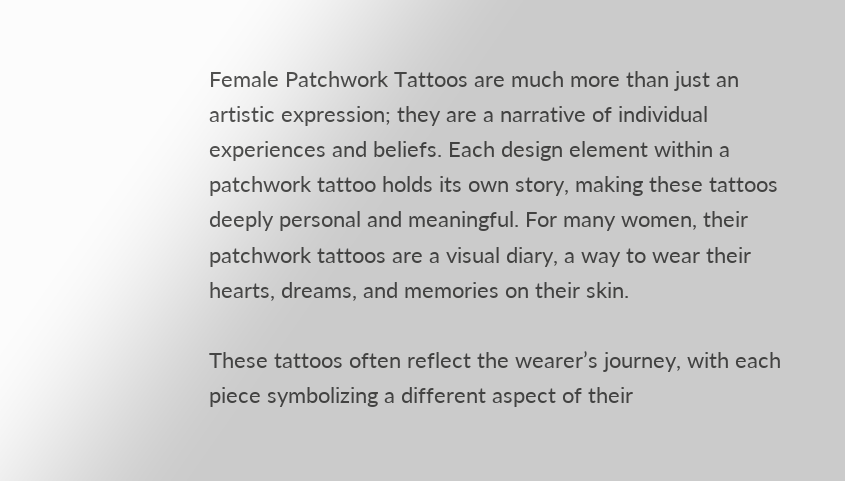Female Patchwork Tattoos are much more than just an artistic expression; they are a narrative of individual experiences and beliefs. Each design element within a patchwork tattoo holds its own story, making these tattoos deeply personal and meaningful. For many women, their patchwork tattoos are a visual diary, a way to wear their hearts, dreams, and memories on their skin.

These tattoos often reflect the wearer’s journey, with each piece symbolizing a different aspect of their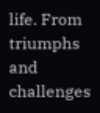life. From triumphs and challenges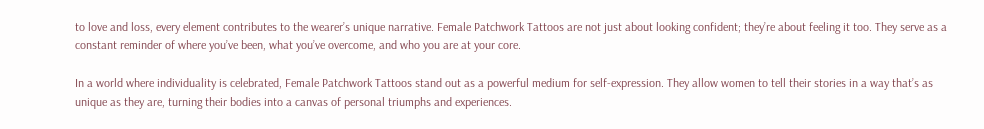to love and loss, every element contributes to the wearer’s unique narrative. Female Patchwork Tattoos are not just about looking confident; they’re about feeling it too. They serve as a constant reminder of where you’ve been, what you’ve overcome, and who you are at your core.

In a world where individuality is celebrated, Female Patchwork Tattoos stand out as a powerful medium for self-expression. They allow women to tell their stories in a way that’s as unique as they are, turning their bodies into a canvas of personal triumphs and experiences.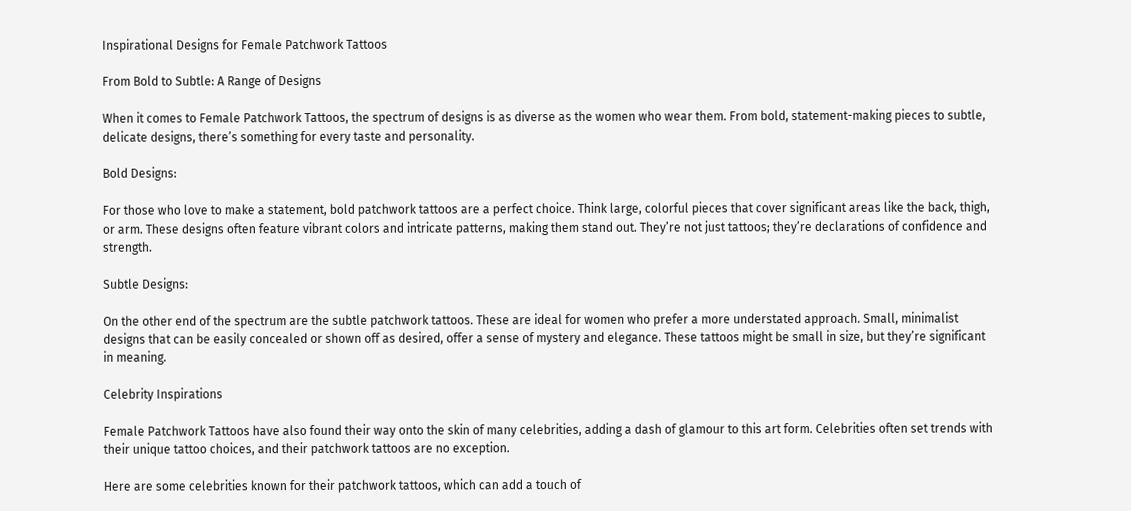Inspirational Designs for Female Patchwork Tattoos

From Bold to Subtle: A Range of Designs

When it comes to Female Patchwork Tattoos, the spectrum of designs is as diverse as the women who wear them. From bold, statement-making pieces to subtle, delicate designs, there’s something for every taste and personality.

Bold Designs:

For those who love to make a statement, bold patchwork tattoos are a perfect choice. Think large, colorful pieces that cover significant areas like the back, thigh, or arm. These designs often feature vibrant colors and intricate patterns, making them stand out. They’re not just tattoos; they’re declarations of confidence and strength.

Subtle Designs:

On the other end of the spectrum are the subtle patchwork tattoos. These are ideal for women who prefer a more understated approach. Small, minimalist designs that can be easily concealed or shown off as desired, offer a sense of mystery and elegance. These tattoos might be small in size, but they’re significant in meaning.

Celebrity Inspirations

Female Patchwork Tattoos have also found their way onto the skin of many celebrities, adding a dash of glamour to this art form. Celebrities often set trends with their unique tattoo choices, and their patchwork tattoos are no exception.

Here are some celebrities known for their patchwork tattoos, which can add a touch of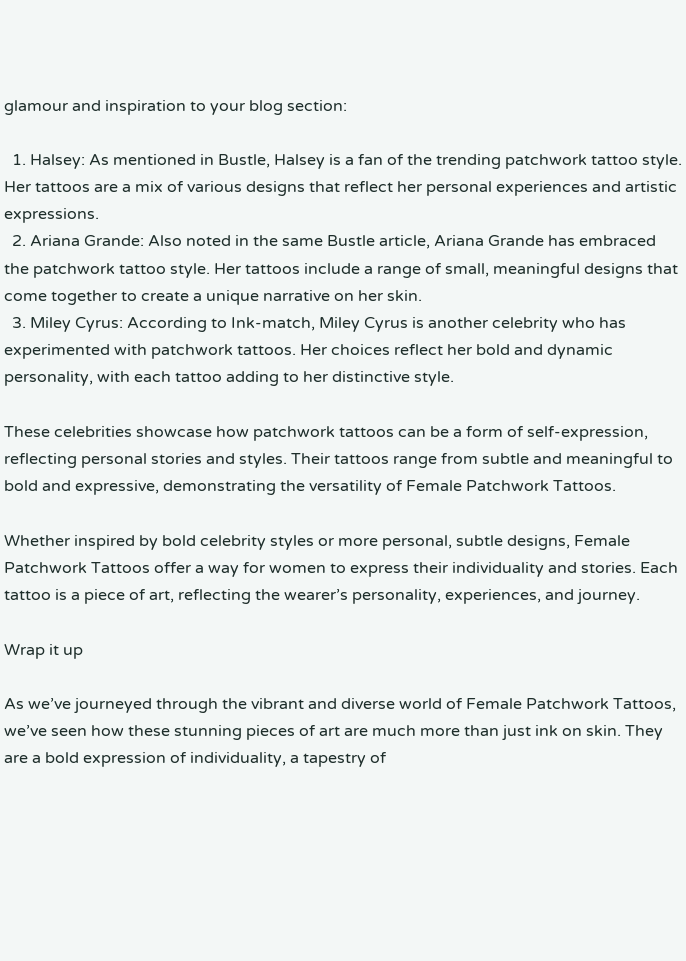glamour and inspiration to your blog section:

  1. Halsey: As mentioned in Bustle, Halsey is a fan of the trending patchwork tattoo style. Her tattoos are a mix of various designs that reflect her personal experiences and artistic expressions.
  2. Ariana Grande: Also noted in the same Bustle article, Ariana Grande has embraced the patchwork tattoo style. Her tattoos include a range of small, meaningful designs that come together to create a unique narrative on her skin.
  3. Miley Cyrus: According to Ink-match, Miley Cyrus is another celebrity who has experimented with patchwork tattoos. Her choices reflect her bold and dynamic personality, with each tattoo adding to her distinctive style.

These celebrities showcase how patchwork tattoos can be a form of self-expression, reflecting personal stories and styles. Their tattoos range from subtle and meaningful to bold and expressive, demonstrating the versatility of Female Patchwork Tattoos.

Whether inspired by bold celebrity styles or more personal, subtle designs, Female Patchwork Tattoos offer a way for women to express their individuality and stories. Each tattoo is a piece of art, reflecting the wearer’s personality, experiences, and journey.

Wrap it up

As we’ve journeyed through the vibrant and diverse world of Female Patchwork Tattoos, we’ve seen how these stunning pieces of art are much more than just ink on skin. They are a bold expression of individuality, a tapestry of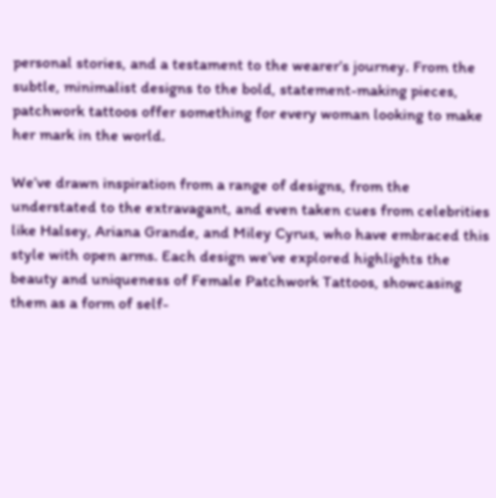personal stories, and a testament to the wearer’s journey. From the subtle, minimalist designs to the bold, statement-making pieces, patchwork tattoos offer something for every woman looking to make her mark in the world.

We’ve drawn inspiration from a range of designs, from the understated to the extravagant, and even taken cues from celebrities like Halsey, Ariana Grande, and Miley Cyrus, who have embraced this style with open arms. Each design we’ve explored highlights the beauty and uniqueness of Female Patchwork Tattoos, showcasing them as a form of self-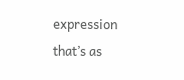expression that’s as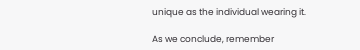unique as the individual wearing it.

As we conclude, remember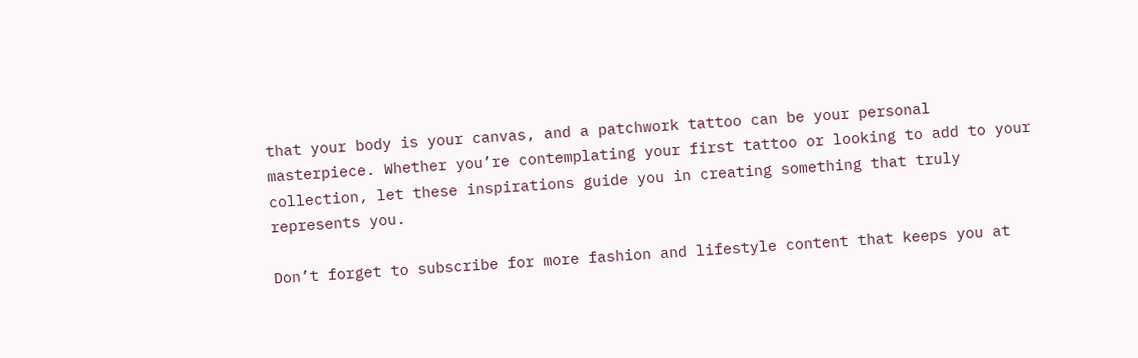that your body is your canvas, and a patchwork tattoo can be your personal masterpiece. Whether you’re contemplating your first tattoo or looking to add to your collection, let these inspirations guide you in creating something that truly represents you.

Don’t forget to subscribe for more fashion and lifestyle content that keeps you at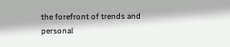the forefront of trends and personal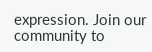expression. Join our community to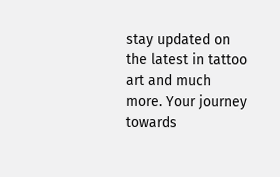stay updated on the latest in tattoo art and much more. Your journey towards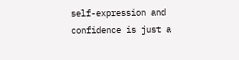self-expression and confidence is just a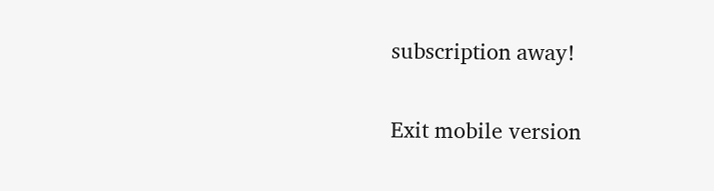subscription away!

Exit mobile version